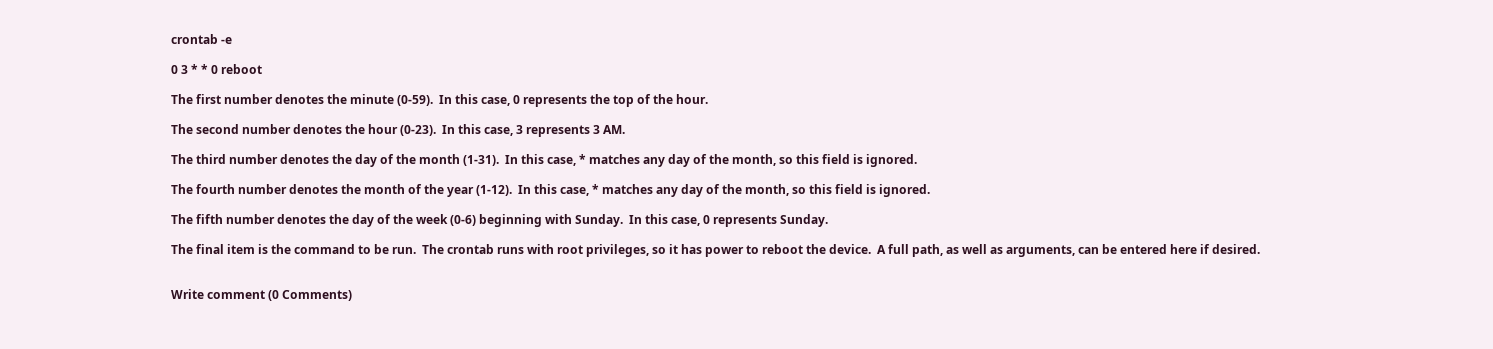crontab -e

0 3 * * 0 reboot

The first number denotes the minute (0-59).  In this case, 0 represents the top of the hour.

The second number denotes the hour (0-23).  In this case, 3 represents 3 AM.

The third number denotes the day of the month (1-31).  In this case, * matches any day of the month, so this field is ignored.

The fourth number denotes the month of the year (1-12).  In this case, * matches any day of the month, so this field is ignored.

The fifth number denotes the day of the week (0-6) beginning with Sunday.  In this case, 0 represents Sunday.

The final item is the command to be run.  The crontab runs with root privileges, so it has power to reboot the device.  A full path, as well as arguments, can be entered here if desired.


Write comment (0 Comments)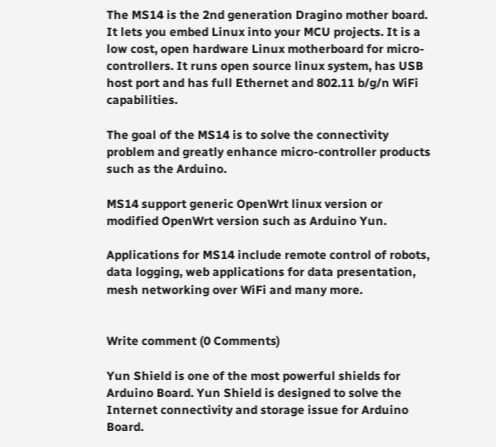The MS14 is the 2nd generation Dragino mother board. It lets you embed Linux into your MCU projects. It is a low cost, open hardware Linux motherboard for micro-controllers. It runs open source linux system, has USB host port and has full Ethernet and 802.11 b/g/n WiFi capabilities.

The goal of the MS14 is to solve the connectivity problem and greatly enhance micro-controller products such as the Arduino.

MS14 support generic OpenWrt linux version or modified OpenWrt version such as Arduino Yun.

Applications for MS14 include remote control of robots, data logging, web applications for data presentation, mesh networking over WiFi and many more.


Write comment (0 Comments)

Yun Shield is one of the most powerful shields for Arduino Board. Yun Shield is designed to solve the Internet connectivity and storage issue for Arduino Board.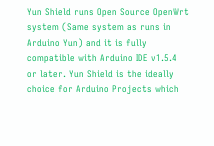Yun Shield runs Open Source OpenWrt system (Same system as runs in Arduino Yun) and it is fully compatible with Arduino IDE v1.5.4 or later. Yun Shield is the ideally choice for Arduino Projects which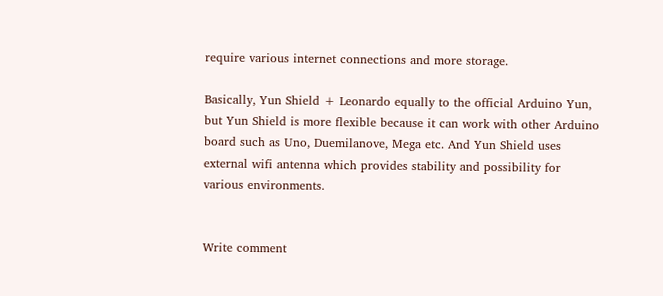require various internet connections and more storage.

Basically, Yun Shield + Leonardo equally to the official Arduino Yun, but Yun Shield is more flexible because it can work with other Arduino board such as Uno, Duemilanove, Mega etc. And Yun Shield uses external wifi antenna which provides stability and possibility for various environments.


Write comment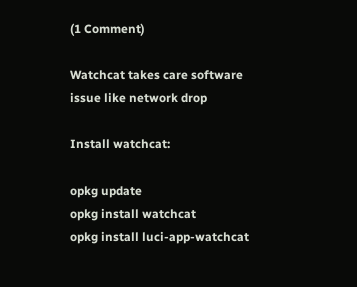(1 Comment)

Watchcat takes care software issue like network drop

Install watchcat:

opkg update
opkg install watchcat
opkg install luci-app-watchcat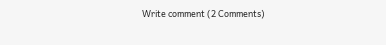Write comment (2 Comments)